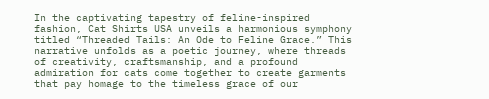In the captivating tapestry of feline-inspired fashion, Cat Shirts USA unveils a harmonious symphony titled “Threaded Tails: An Ode to Feline Grace.” This narrative unfolds as a poetic journey, where threads of creativity, craftsmanship, and a profound admiration for cats come together to create garments that pay homage to the timeless grace of our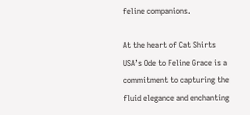feline companions.

At the heart of Cat Shirts USA’s Ode to Feline Grace is a commitment to capturing the fluid elegance and enchanting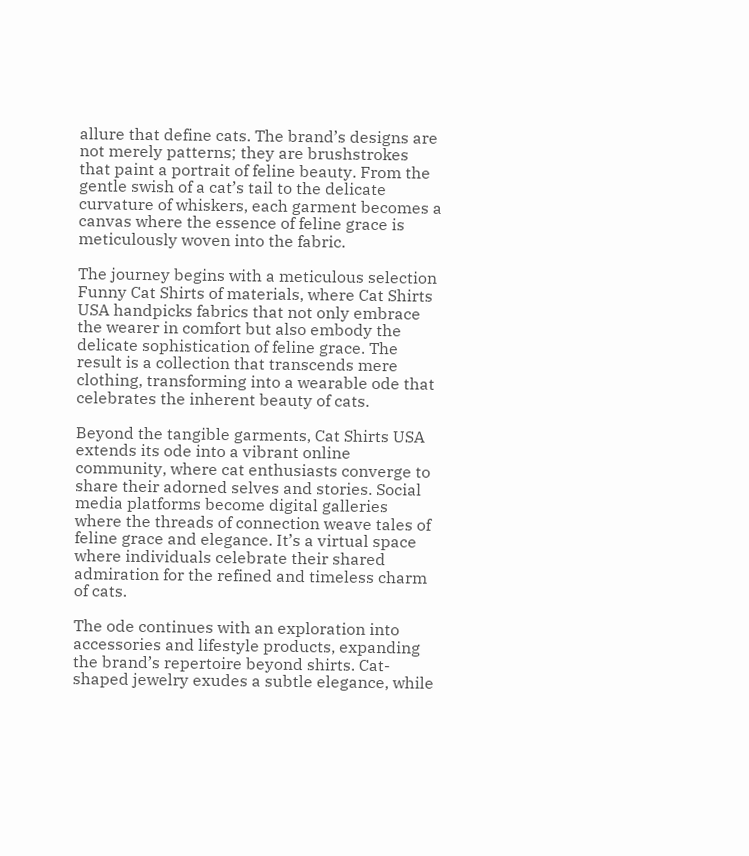allure that define cats. The brand’s designs are not merely patterns; they are brushstrokes that paint a portrait of feline beauty. From the gentle swish of a cat’s tail to the delicate curvature of whiskers, each garment becomes a canvas where the essence of feline grace is meticulously woven into the fabric.

The journey begins with a meticulous selection Funny Cat Shirts of materials, where Cat Shirts USA handpicks fabrics that not only embrace the wearer in comfort but also embody the delicate sophistication of feline grace. The result is a collection that transcends mere clothing, transforming into a wearable ode that celebrates the inherent beauty of cats.

Beyond the tangible garments, Cat Shirts USA extends its ode into a vibrant online community, where cat enthusiasts converge to share their adorned selves and stories. Social media platforms become digital galleries where the threads of connection weave tales of feline grace and elegance. It’s a virtual space where individuals celebrate their shared admiration for the refined and timeless charm of cats.

The ode continues with an exploration into accessories and lifestyle products, expanding the brand’s repertoire beyond shirts. Cat-shaped jewelry exudes a subtle elegance, while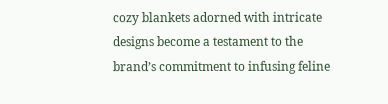cozy blankets adorned with intricate designs become a testament to the brand’s commitment to infusing feline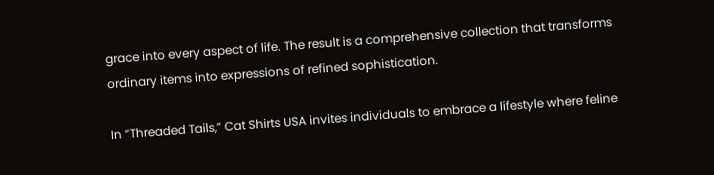grace into every aspect of life. The result is a comprehensive collection that transforms ordinary items into expressions of refined sophistication.

In “Threaded Tails,” Cat Shirts USA invites individuals to embrace a lifestyle where feline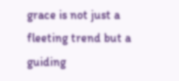grace is not just a fleeting trend but a guiding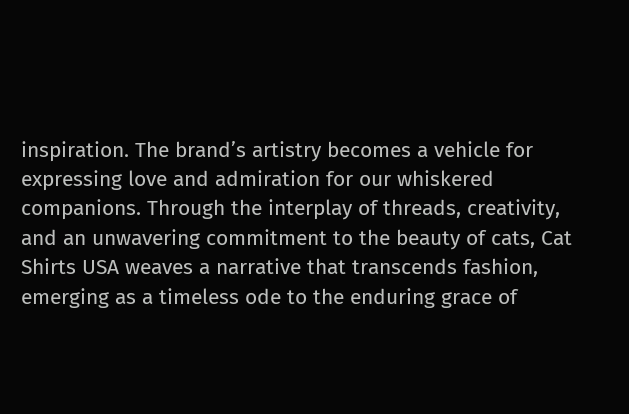inspiration. The brand’s artistry becomes a vehicle for expressing love and admiration for our whiskered companions. Through the interplay of threads, creativity, and an unwavering commitment to the beauty of cats, Cat Shirts USA weaves a narrative that transcends fashion, emerging as a timeless ode to the enduring grace of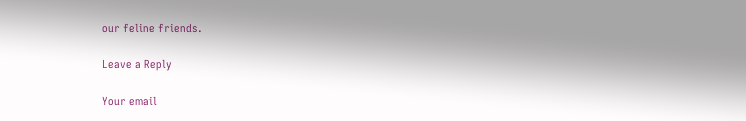our feline friends.

Leave a Reply

Your email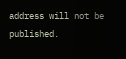address will not be published.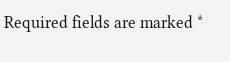Required fields are marked *